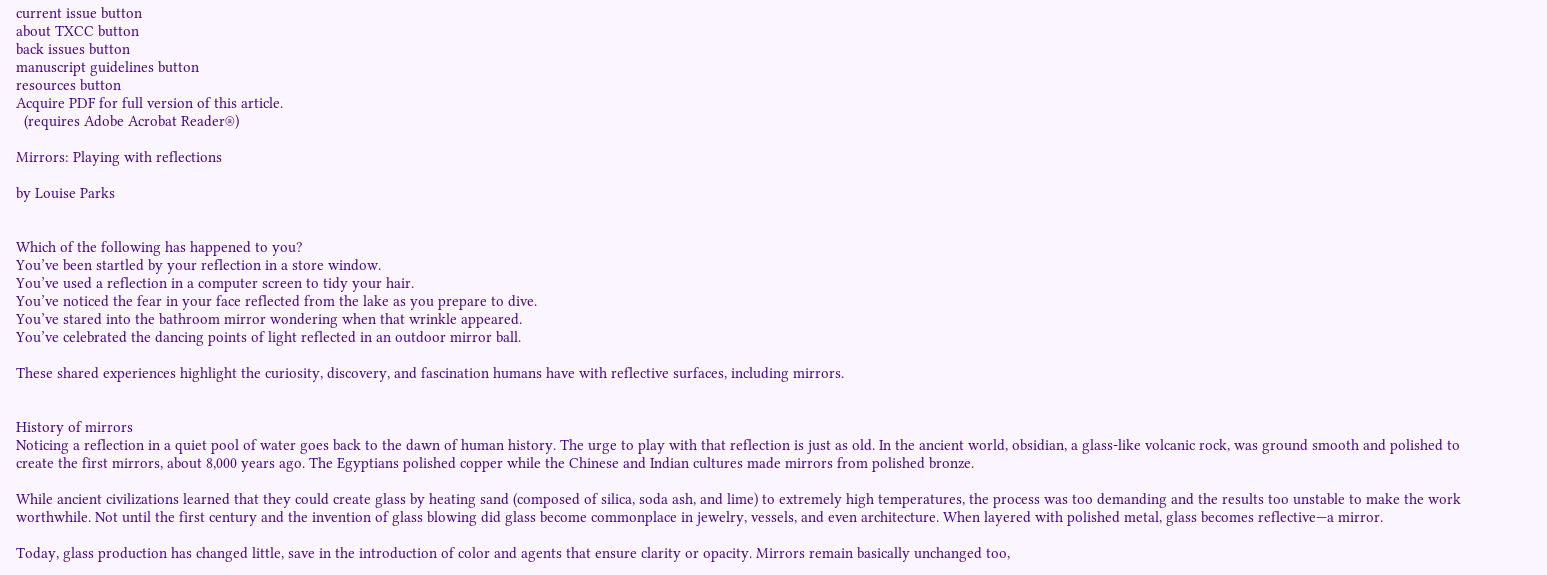current issue button
about TXCC button
back issues button
manuscript guidelines button
resources button
Acquire PDF for full version of this article.
  (requires Adobe Acrobat Reader®)

Mirrors: Playing with reflections

by Louise Parks


Which of the following has happened to you?
You’ve been startled by your reflection in a store window.
You’ve used a reflection in a computer screen to tidy your hair.
You’ve noticed the fear in your face reflected from the lake as you prepare to dive.
You’ve stared into the bathroom mirror wondering when that wrinkle appeared.
You’ve celebrated the dancing points of light reflected in an outdoor mirror ball.

These shared experiences highlight the curiosity, discovery, and fascination humans have with reflective surfaces, including mirrors.


History of mirrors
Noticing a reflection in a quiet pool of water goes back to the dawn of human history. The urge to play with that reflection is just as old. In the ancient world, obsidian, a glass-like volcanic rock, was ground smooth and polished to create the first mirrors, about 8,000 years ago. The Egyptians polished copper while the Chinese and Indian cultures made mirrors from polished bronze.

While ancient civilizations learned that they could create glass by heating sand (composed of silica, soda ash, and lime) to extremely high temperatures, the process was too demanding and the results too unstable to make the work worthwhile. Not until the first century and the invention of glass blowing did glass become commonplace in jewelry, vessels, and even architecture. When layered with polished metal, glass becomes reflective—a mirror.

Today, glass production has changed little, save in the introduction of color and agents that ensure clarity or opacity. Mirrors remain basically unchanged too,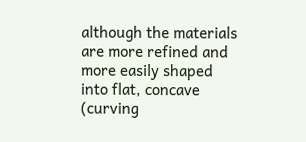although the materials are more refined and more easily shaped into flat, concave (curving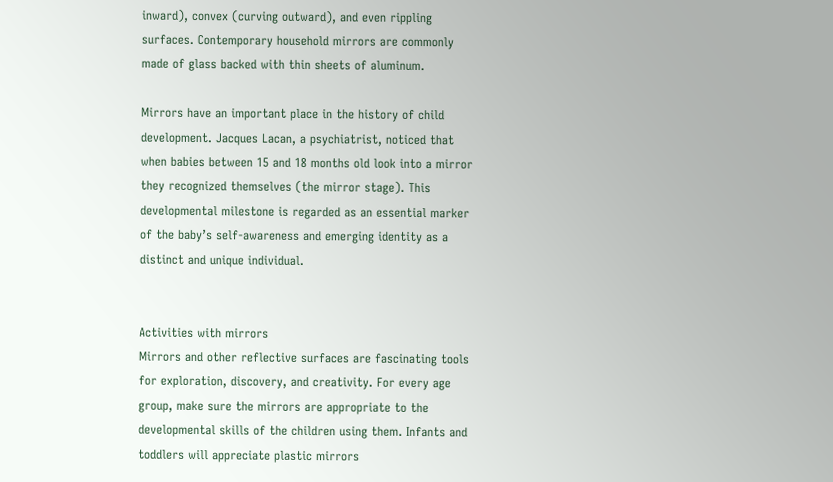inward), convex (curving outward), and even rippling surfaces. Contemporary household mirrors are commonly made of glass backed with thin sheets of aluminum.

Mirrors have an important place in the history of child development. Jacques Lacan, a psychiatrist, noticed that when babies between 15 and 18 months old look into a mirror they recognized themselves (the mirror stage). This developmental milestone is regarded as an essential marker of the baby’s self-awareness and emerging identity as a distinct and unique individual.


Activities with mirrors
Mirrors and other reflective surfaces are fascinating tools for exploration, discovery, and creativity. For every age group, make sure the mirrors are appropriate to the developmental skills of the children using them. Infants and toddlers will appreciate plastic mirrors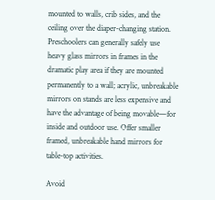mounted to walls, crib sides, and the ceiling over the diaper-changing station. Preschoolers can generally safely use heavy glass mirrors in frames in the dramatic play area if they are mounted permanently to a wall; acrylic, unbreakable mirrors on stands are less expensive and have the advantage of being movable—for inside and outdoor use. Offer smaller framed, unbreakable hand mirrors for table-top activities.

Avoid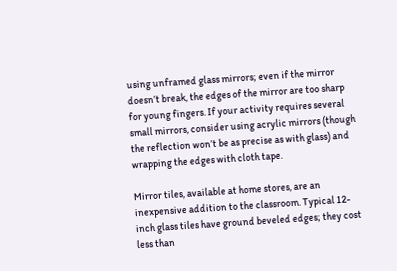using unframed glass mirrors; even if the mirror doesn’t break, the edges of the mirror are too sharp for young fingers. If your activity requires several small mirrors, consider using acrylic mirrors (though the reflection won’t be as precise as with glass) and wrapping the edges with cloth tape.

Mirror tiles, available at home stores, are an inexpensive addition to the classroom. Typical 12-inch glass tiles have ground beveled edges; they cost less than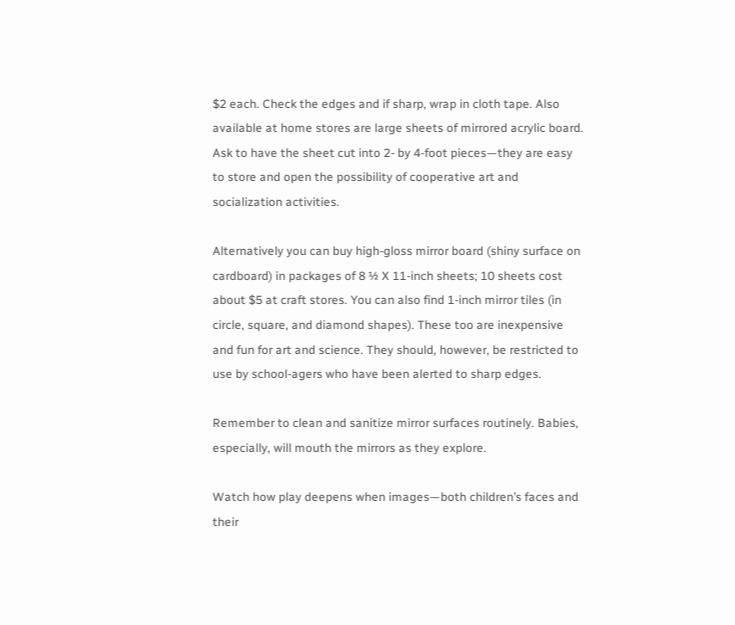$2 each. Check the edges and if sharp, wrap in cloth tape. Also available at home stores are large sheets of mirrored acrylic board. Ask to have the sheet cut into 2- by 4-foot pieces—they are easy to store and open the possibility of cooperative art and socialization activities.

Alternatively you can buy high-gloss mirror board (shiny surface on cardboard) in packages of 8 ½ X 11-inch sheets; 10 sheets cost about $5 at craft stores. You can also find 1-inch mirror tiles (in circle, square, and diamond shapes). These too are inexpensive and fun for art and science. They should, however, be restricted to use by school-agers who have been alerted to sharp edges.

Remember to clean and sanitize mirror surfaces routinely. Babies, especially, will mouth the mirrors as they explore.

Watch how play deepens when images—both children’s faces and their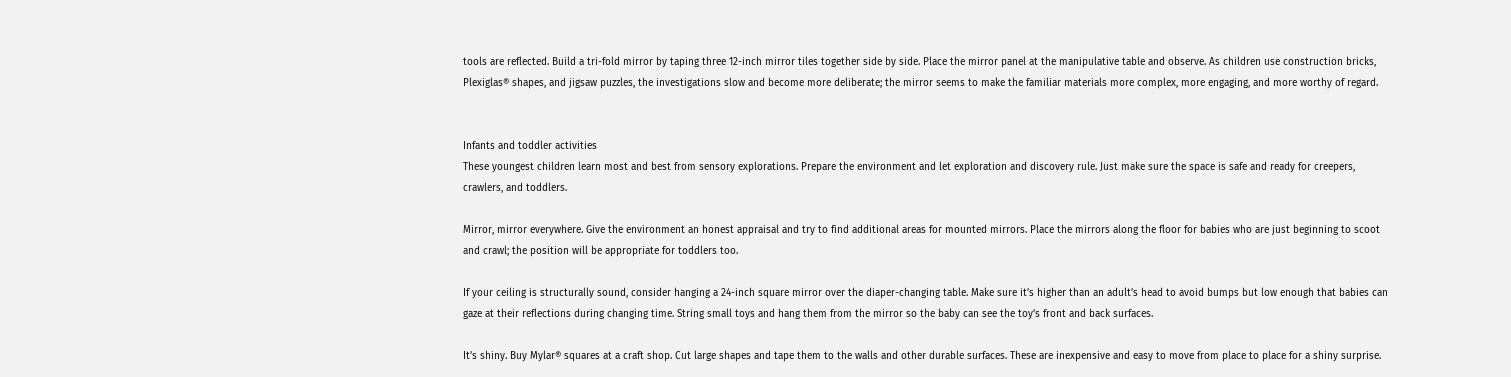tools are reflected. Build a tri-fold mirror by taping three 12-inch mirror tiles together side by side. Place the mirror panel at the manipulative table and observe. As children use construction bricks, Plexiglas® shapes, and jigsaw puzzles, the investigations slow and become more deliberate; the mirror seems to make the familiar materials more complex, more engaging, and more worthy of regard.


Infants and toddler activities
These youngest children learn most and best from sensory explorations. Prepare the environment and let exploration and discovery rule. Just make sure the space is safe and ready for creepers, crawlers, and toddlers.

Mirror, mirror everywhere. Give the environment an honest appraisal and try to find additional areas for mounted mirrors. Place the mirrors along the floor for babies who are just beginning to scoot and crawl; the position will be appropriate for toddlers too.

If your ceiling is structurally sound, consider hanging a 24-inch square mirror over the diaper-changing table. Make sure it’s higher than an adult’s head to avoid bumps but low enough that babies can gaze at their reflections during changing time. String small toys and hang them from the mirror so the baby can see the toy’s front and back surfaces.

It’s shiny. Buy Mylar® squares at a craft shop. Cut large shapes and tape them to the walls and other durable surfaces. These are inexpensive and easy to move from place to place for a shiny surprise.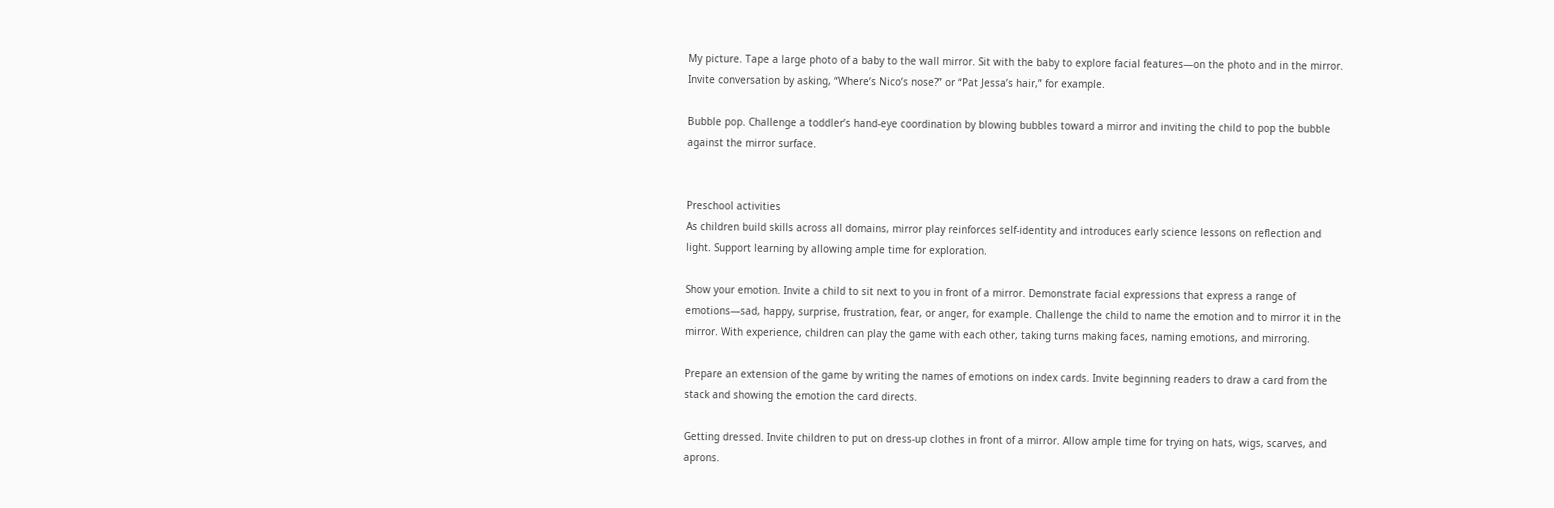My picture. Tape a large photo of a baby to the wall mirror. Sit with the baby to explore facial features—on the photo and in the mirror. Invite conversation by asking, “Where’s Nico’s nose?” or “Pat Jessa’s hair,” for example.

Bubble pop. Challenge a toddler’s hand-eye coordination by blowing bubbles toward a mirror and inviting the child to pop the bubble against the mirror surface.


Preschool activities
As children build skills across all domains, mirror play reinforces self-identity and introduces early science lessons on reflection and light. Support learning by allowing ample time for exploration.

Show your emotion. Invite a child to sit next to you in front of a mirror. Demonstrate facial expressions that express a range of emotions—sad, happy, surprise, frustration, fear, or anger, for example. Challenge the child to name the emotion and to mirror it in the mirror. With experience, children can play the game with each other, taking turns making faces, naming emotions, and mirroring.

Prepare an extension of the game by writing the names of emotions on index cards. Invite beginning readers to draw a card from the stack and showing the emotion the card directs.

Getting dressed. Invite children to put on dress-up clothes in front of a mirror. Allow ample time for trying on hats, wigs, scarves, and aprons.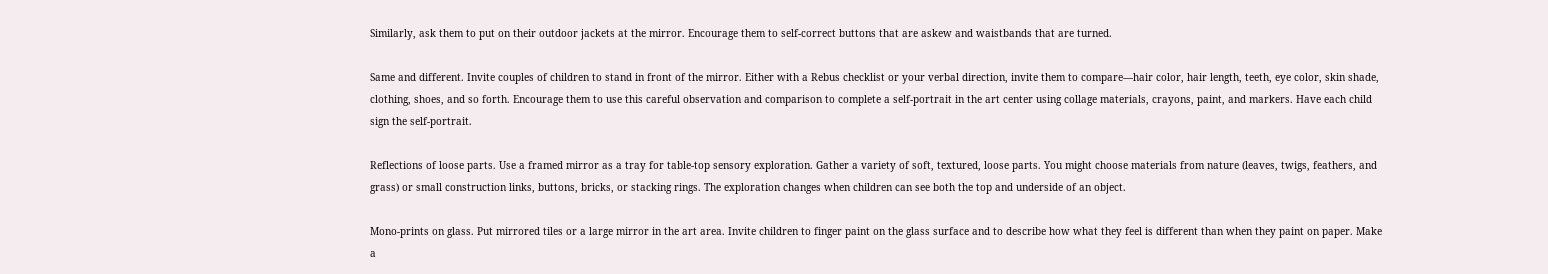Similarly, ask them to put on their outdoor jackets at the mirror. Encourage them to self-correct buttons that are askew and waistbands that are turned.

Same and different. Invite couples of children to stand in front of the mirror. Either with a Rebus checklist or your verbal direction, invite them to compare—hair color, hair length, teeth, eye color, skin shade, clothing, shoes, and so forth. Encourage them to use this careful observation and comparison to complete a self-portrait in the art center using collage materials, crayons, paint, and markers. Have each child sign the self-portrait.

Reflections of loose parts. Use a framed mirror as a tray for table-top sensory exploration. Gather a variety of soft, textured, loose parts. You might choose materials from nature (leaves, twigs, feathers, and grass) or small construction links, buttons, bricks, or stacking rings. The exploration changes when children can see both the top and underside of an object.

Mono-prints on glass. Put mirrored tiles or a large mirror in the art area. Invite children to finger paint on the glass surface and to describe how what they feel is different than when they paint on paper. Make a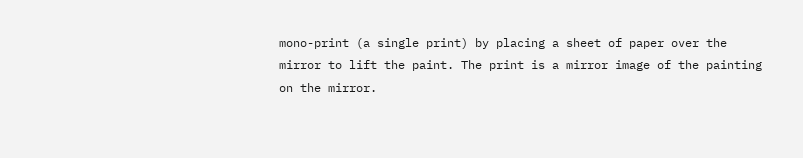mono-print (a single print) by placing a sheet of paper over the mirror to lift the paint. The print is a mirror image of the painting on the mirror.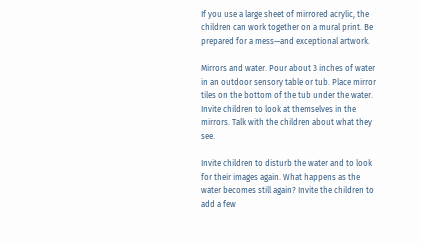If you use a large sheet of mirrored acrylic, the children can work together on a mural print. Be prepared for a mess—and exceptional artwork.

Mirrors and water. Pour about 3 inches of water in an outdoor sensory table or tub. Place mirror tiles on the bottom of the tub under the water. Invite children to look at themselves in the mirrors. Talk with the children about what they see.

Invite children to disturb the water and to look for their images again. What happens as the water becomes still again? Invite the children to add a few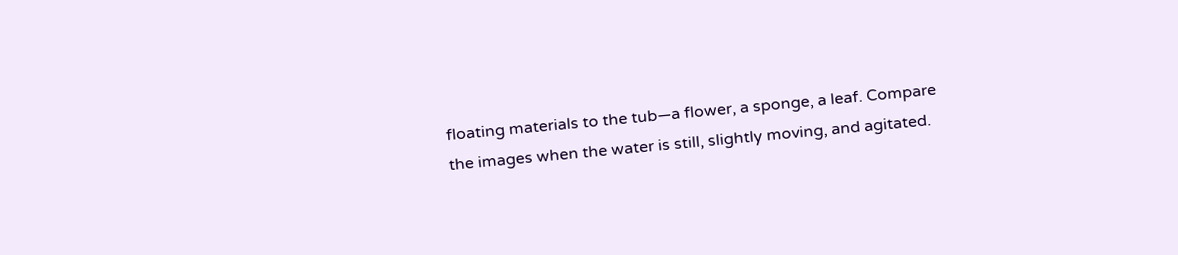floating materials to the tub—a flower, a sponge, a leaf. Compare the images when the water is still, slightly moving, and agitated.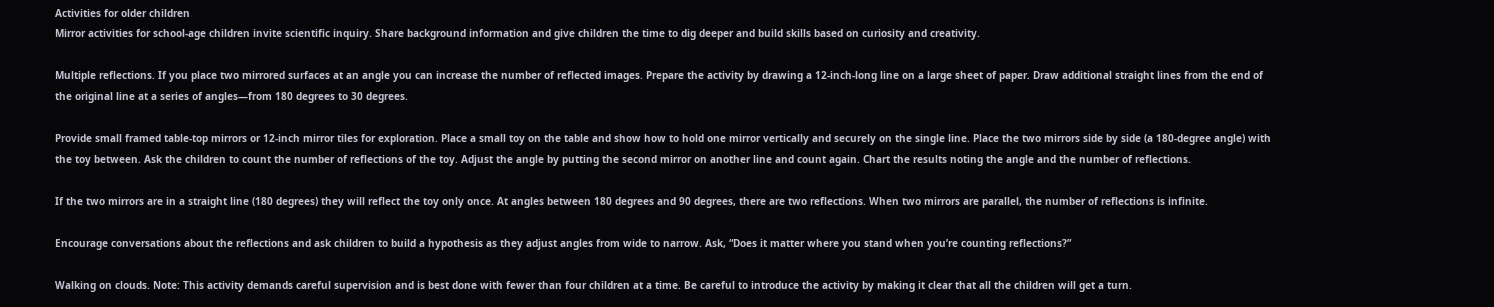Activities for older children
Mirror activities for school-age children invite scientific inquiry. Share background information and give children the time to dig deeper and build skills based on curiosity and creativity.

Multiple reflections. If you place two mirrored surfaces at an angle you can increase the number of reflected images. Prepare the activity by drawing a 12-inch-long line on a large sheet of paper. Draw additional straight lines from the end of the original line at a series of angles—from 180 degrees to 30 degrees.

Provide small framed table-top mirrors or 12-inch mirror tiles for exploration. Place a small toy on the table and show how to hold one mirror vertically and securely on the single line. Place the two mirrors side by side (a 180-degree angle) with the toy between. Ask the children to count the number of reflections of the toy. Adjust the angle by putting the second mirror on another line and count again. Chart the results noting the angle and the number of reflections.

If the two mirrors are in a straight line (180 degrees) they will reflect the toy only once. At angles between 180 degrees and 90 degrees, there are two reflections. When two mirrors are parallel, the number of reflections is infinite.

Encourage conversations about the reflections and ask children to build a hypothesis as they adjust angles from wide to narrow. Ask, “Does it matter where you stand when you’re counting reflections?”

Walking on clouds. Note: This activity demands careful supervision and is best done with fewer than four children at a time. Be careful to introduce the activity by making it clear that all the children will get a turn.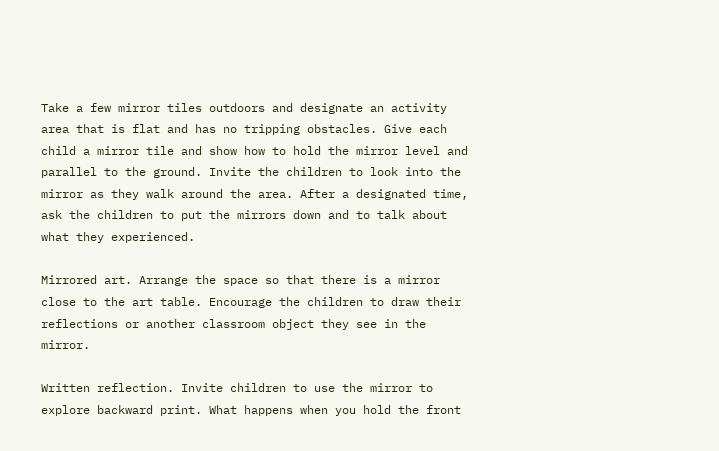Take a few mirror tiles outdoors and designate an activity area that is flat and has no tripping obstacles. Give each child a mirror tile and show how to hold the mirror level and parallel to the ground. Invite the children to look into the mirror as they walk around the area. After a designated time, ask the children to put the mirrors down and to talk about what they experienced.

Mirrored art. Arrange the space so that there is a mirror close to the art table. Encourage the children to draw their reflections or another classroom object they see in the mirror.

Written reflection. Invite children to use the mirror to explore backward print. What happens when you hold the front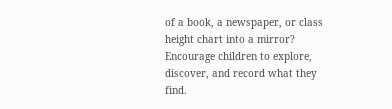of a book, a newspaper, or class height chart into a mirror? Encourage children to explore, discover, and record what they find.